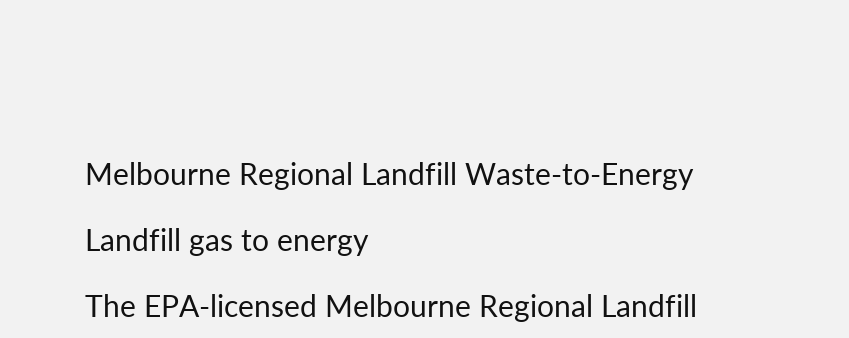Melbourne Regional Landfill Waste-to-Energy

Landfill gas to energy

The EPA-licensed Melbourne Regional Landfill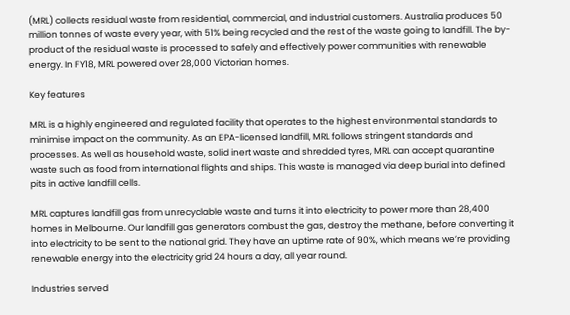(MRL) collects residual waste from residential, commercial, and industrial customers. Australia produces 50 million tonnes of waste every year, with 51% being recycled and the rest of the waste going to landfill. The by-product of the residual waste is processed to safely and effectively power communities with renewable energy. In FY18, MRL powered over 28,000 Victorian homes.

Key features

MRL is a highly engineered and regulated facility that operates to the highest environmental standards to minimise impact on the community. As an EPA-licensed landfill, MRL follows stringent standards and processes. As well as household waste, solid inert waste and shredded tyres, MRL can accept quarantine waste such as food from international flights and ships. This waste is managed via deep burial into defined pits in active landfill cells.

MRL captures landfill gas from unrecyclable waste and turns it into electricity to power more than 28,400 homes in Melbourne. Our landfill gas generators combust the gas, destroy the methane, before converting it into electricity to be sent to the national grid. They have an uptime rate of 90%, which means we’re providing renewable energy into the electricity grid 24 hours a day, all year round.

Industries served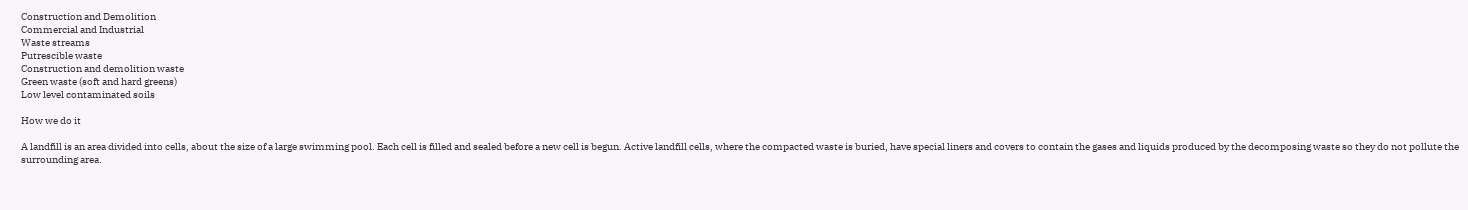Construction and Demolition
Commercial and Industrial
Waste streams
Putrescible waste
Construction and demolition waste
Green waste (soft and hard greens)
Low level contaminated soils

How we do it

A landfill is an area divided into cells, about the size of a large swimming pool. Each cell is filled and sealed before a new cell is begun. Active landfill cells, where the compacted waste is buried, have special liners and covers to contain the gases and liquids produced by the decomposing waste so they do not pollute the surrounding area.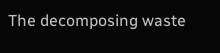The decomposing waste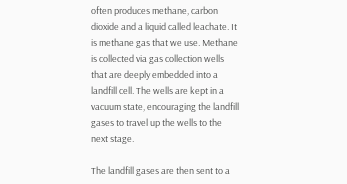often produces methane, carbon dioxide and a liquid called leachate. It is methane gas that we use. Methane is collected via gas collection wells that are deeply embedded into a landfill cell. The wells are kept in a vacuum state, encouraging the landfill gases to travel up the wells to the next stage.

The landfill gases are then sent to a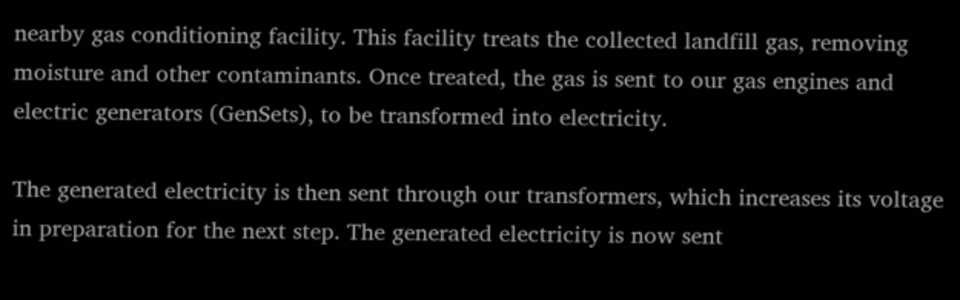nearby gas conditioning facility. This facility treats the collected landfill gas, removing moisture and other contaminants. Once treated, the gas is sent to our gas engines and electric generators (GenSets), to be transformed into electricity.

The generated electricity is then sent through our transformers, which increases its voltage in preparation for the next step. The generated electricity is now sent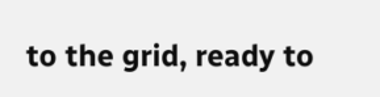to the grid, ready to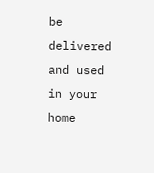be delivered and used in your home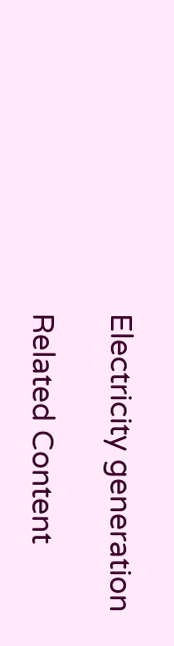Electricity generation

Related Content